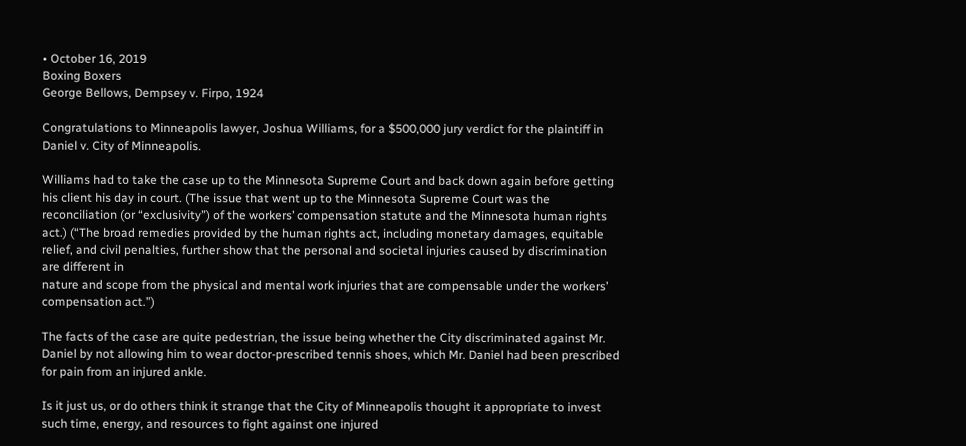• October 16, 2019
Boxing Boxers
George Bellows, Dempsey v. Firpo, 1924

Congratulations to Minneapolis lawyer, Joshua Williams, for a $500,000 jury verdict for the plaintiff in Daniel v. City of Minneapolis.

Williams had to take the case up to the Minnesota Supreme Court and back down again before getting his client his day in court. (The issue that went up to the Minnesota Supreme Court was the reconciliation (or “exclusivity”) of the workers’ compensation statute and the Minnesota human rights act.) (“The broad remedies provided by the human rights act, including monetary damages, equitable relief, and civil penalties, further show that the personal and societal injuries caused by discrimination are different in
nature and scope from the physical and mental work injuries that are compensable under the workers’ compensation act.”)

The facts of the case are quite pedestrian, the issue being whether the City discriminated against Mr. Daniel by not allowing him to wear doctor-prescribed tennis shoes, which Mr. Daniel had been prescribed for pain from an injured ankle.

Is it just us, or do others think it strange that the City of Minneapolis thought it appropriate to invest such time, energy, and resources to fight against one injured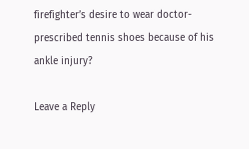firefighter’s desire to wear doctor-prescribed tennis shoes because of his ankle injury?

Leave a Reply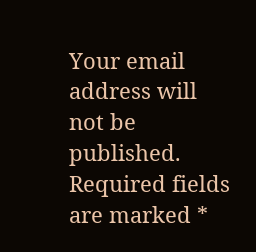Your email address will not be published. Required fields are marked *